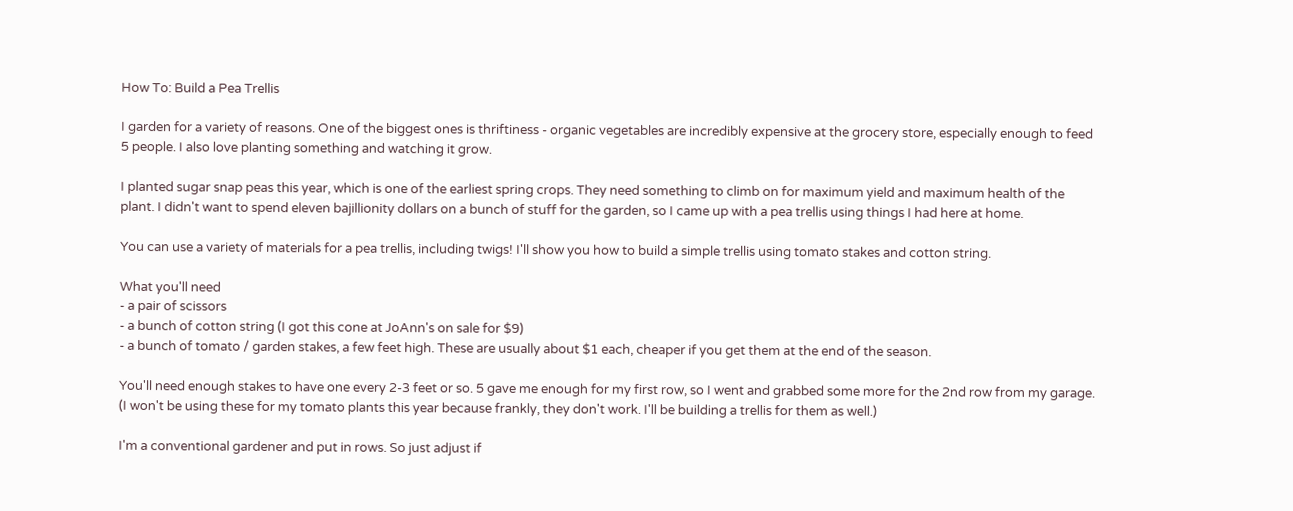How To: Build a Pea Trellis

I garden for a variety of reasons. One of the biggest ones is thriftiness - organic vegetables are incredibly expensive at the grocery store, especially enough to feed 5 people. I also love planting something and watching it grow.

I planted sugar snap peas this year, which is one of the earliest spring crops. They need something to climb on for maximum yield and maximum health of the plant. I didn't want to spend eleven bajillionity dollars on a bunch of stuff for the garden, so I came up with a pea trellis using things I had here at home.

You can use a variety of materials for a pea trellis, including twigs! I'll show you how to build a simple trellis using tomato stakes and cotton string.

What you'll need
- a pair of scissors
- a bunch of cotton string (I got this cone at JoAnn's on sale for $9)
- a bunch of tomato / garden stakes, a few feet high. These are usually about $1 each, cheaper if you get them at the end of the season.

You'll need enough stakes to have one every 2-3 feet or so. 5 gave me enough for my first row, so I went and grabbed some more for the 2nd row from my garage. (I won't be using these for my tomato plants this year because frankly, they don't work. I'll be building a trellis for them as well.)

I'm a conventional gardener and put in rows. So just adjust if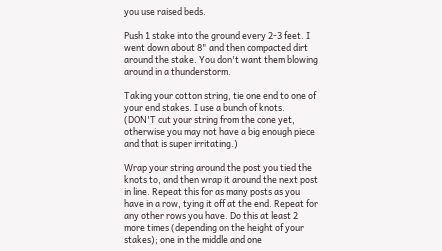you use raised beds.

Push 1 stake into the ground every 2-3 feet. I went down about 8" and then compacted dirt around the stake. You don't want them blowing around in a thunderstorm.

Taking your cotton string, tie one end to one of your end stakes. I use a bunch of knots. (DON'T cut your string from the cone yet, otherwise you may not have a big enough piece and that is super irritating.)

Wrap your string around the post you tied the knots to, and then wrap it around the next post in line. Repeat this for as many posts as you have in a row, tying it off at the end. Repeat for any other rows you have. Do this at least 2 more times (depending on the height of your stakes); one in the middle and one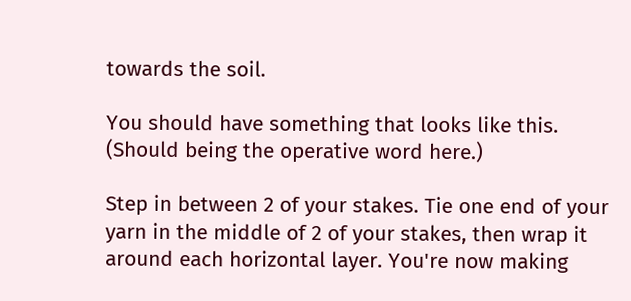towards the soil.

You should have something that looks like this. (Should being the operative word here.)

Step in between 2 of your stakes. Tie one end of your yarn in the middle of 2 of your stakes, then wrap it around each horizontal layer. You're now making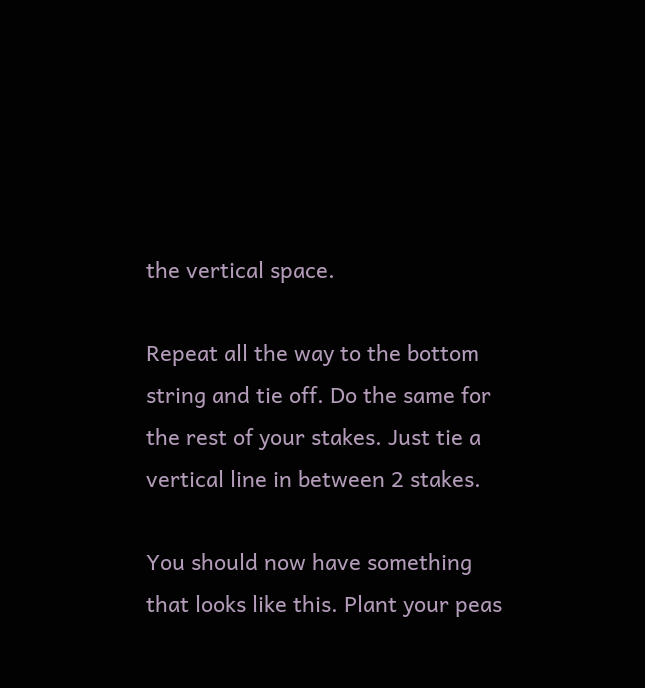the vertical space.

Repeat all the way to the bottom string and tie off. Do the same for the rest of your stakes. Just tie a vertical line in between 2 stakes.

You should now have something that looks like this. Plant your peas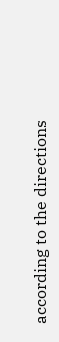according to the directions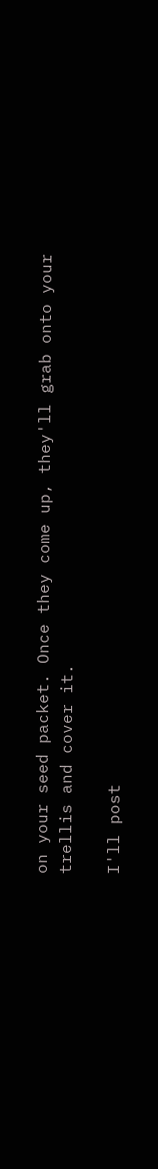on your seed packet. Once they come up, they'll grab onto your trellis and cover it.

I'll post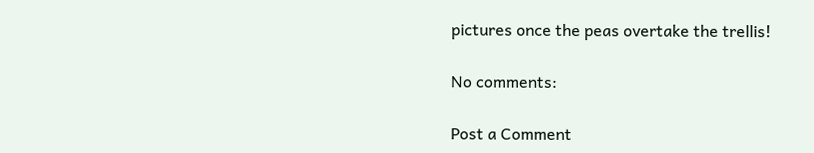pictures once the peas overtake the trellis!

No comments:

Post a Comment